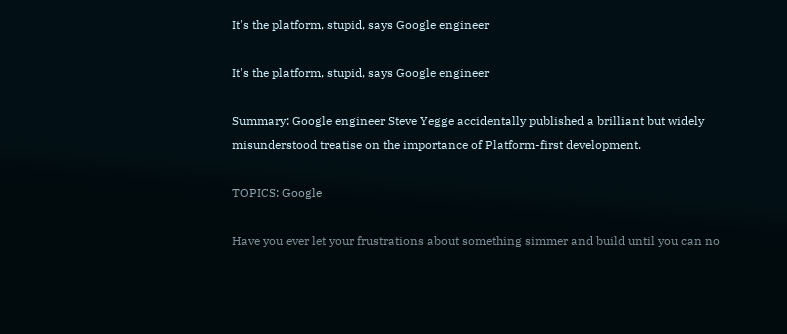It's the platform, stupid, says Google engineer

It's the platform, stupid, says Google engineer

Summary: Google engineer Steve Yegge accidentally published a brilliant but widely misunderstood treatise on the importance of Platform-first development.

TOPICS: Google

Have you ever let your frustrations about something simmer and build until you can no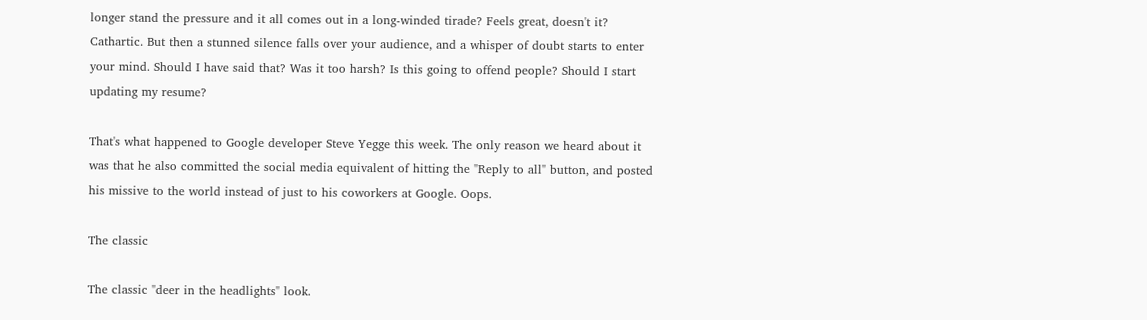longer stand the pressure and it all comes out in a long-winded tirade? Feels great, doesn't it? Cathartic. But then a stunned silence falls over your audience, and a whisper of doubt starts to enter your mind. Should I have said that? Was it too harsh? Is this going to offend people? Should I start updating my resume?

That's what happened to Google developer Steve Yegge this week. The only reason we heard about it was that he also committed the social media equivalent of hitting the "Reply to all" button, and posted his missive to the world instead of just to his coworkers at Google. Oops.

The classic

The classic "deer in the headlights" look.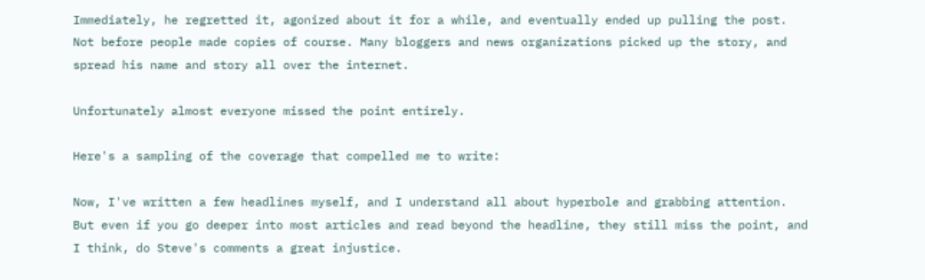Immediately, he regretted it, agonized about it for a while, and eventually ended up pulling the post. Not before people made copies of course. Many bloggers and news organizations picked up the story, and spread his name and story all over the internet.

Unfortunately almost everyone missed the point entirely.

Here's a sampling of the coverage that compelled me to write:

Now, I've written a few headlines myself, and I understand all about hyperbole and grabbing attention. But even if you go deeper into most articles and read beyond the headline, they still miss the point, and I think, do Steve's comments a great injustice.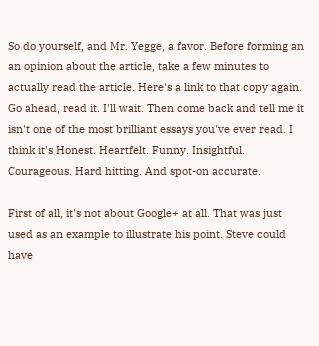So do yourself, and Mr. Yegge, a favor. Before forming an an opinion about the article, take a few minutes to actually read the article. Here's a link to that copy again. Go ahead, read it. I'll wait. Then come back and tell me it isn't one of the most brilliant essays you've ever read. I think it's Honest. Heartfelt. Funny. Insightful. Courageous. Hard hitting. And spot-on accurate.

First of all, it's not about Google+ at all. That was just used as an example to illustrate his point. Steve could have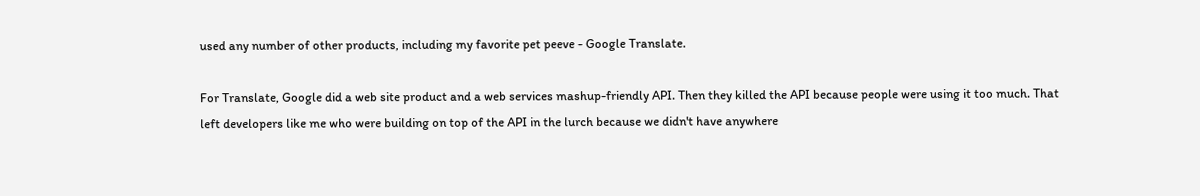used any number of other products, including my favorite pet peeve - Google Translate.

For Translate, Google did a web site product and a web services mashup-friendly API. Then they killed the API because people were using it too much. That left developers like me who were building on top of the API in the lurch because we didn't have anywhere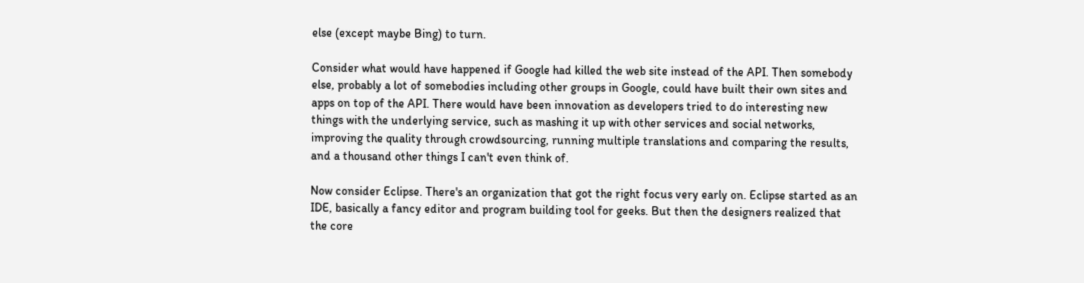else (except maybe Bing) to turn.

Consider what would have happened if Google had killed the web site instead of the API. Then somebody else, probably a lot of somebodies including other groups in Google, could have built their own sites and apps on top of the API. There would have been innovation as developers tried to do interesting new things with the underlying service, such as mashing it up with other services and social networks, improving the quality through crowdsourcing, running multiple translations and comparing the results, and a thousand other things I can't even think of.

Now consider Eclipse. There's an organization that got the right focus very early on. Eclipse started as an IDE, basically a fancy editor and program building tool for geeks. But then the designers realized that the core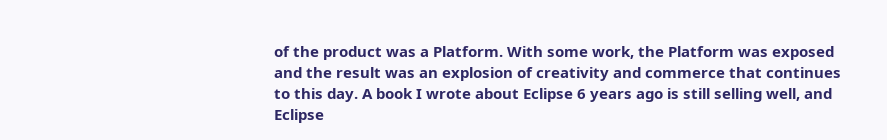of the product was a Platform. With some work, the Platform was exposed and the result was an explosion of creativity and commerce that continues to this day. A book I wrote about Eclipse 6 years ago is still selling well, and Eclipse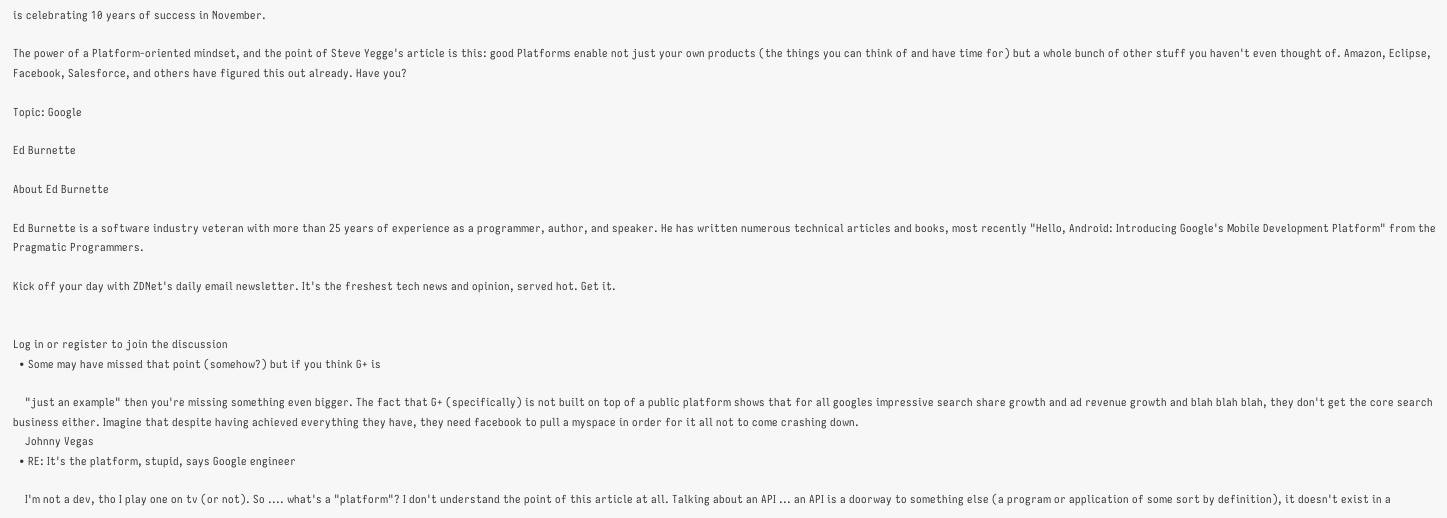is celebrating 10 years of success in November.

The power of a Platform-oriented mindset, and the point of Steve Yegge's article is this: good Platforms enable not just your own products (the things you can think of and have time for) but a whole bunch of other stuff you haven't even thought of. Amazon, Eclipse, Facebook, Salesforce, and others have figured this out already. Have you?

Topic: Google

Ed Burnette

About Ed Burnette

Ed Burnette is a software industry veteran with more than 25 years of experience as a programmer, author, and speaker. He has written numerous technical articles and books, most recently "Hello, Android: Introducing Google's Mobile Development Platform" from the Pragmatic Programmers.

Kick off your day with ZDNet's daily email newsletter. It's the freshest tech news and opinion, served hot. Get it.


Log in or register to join the discussion
  • Some may have missed that point (somehow?) but if you think G+ is

    "just an example" then you're missing something even bigger. The fact that G+ (specifically) is not built on top of a public platform shows that for all googles impressive search share growth and ad revenue growth and blah blah blah, they don't get the core search business either. Imagine that despite having achieved everything they have, they need facebook to pull a myspace in order for it all not to come crashing down.
    Johnny Vegas
  • RE: It's the platform, stupid, says Google engineer

    I'm not a dev, tho I play one on tv (or not). So .... what's a "platform"? I don't understand the point of this article at all. Talking about an API ... an API is a doorway to something else (a program or application of some sort by definition), it doesn't exist in a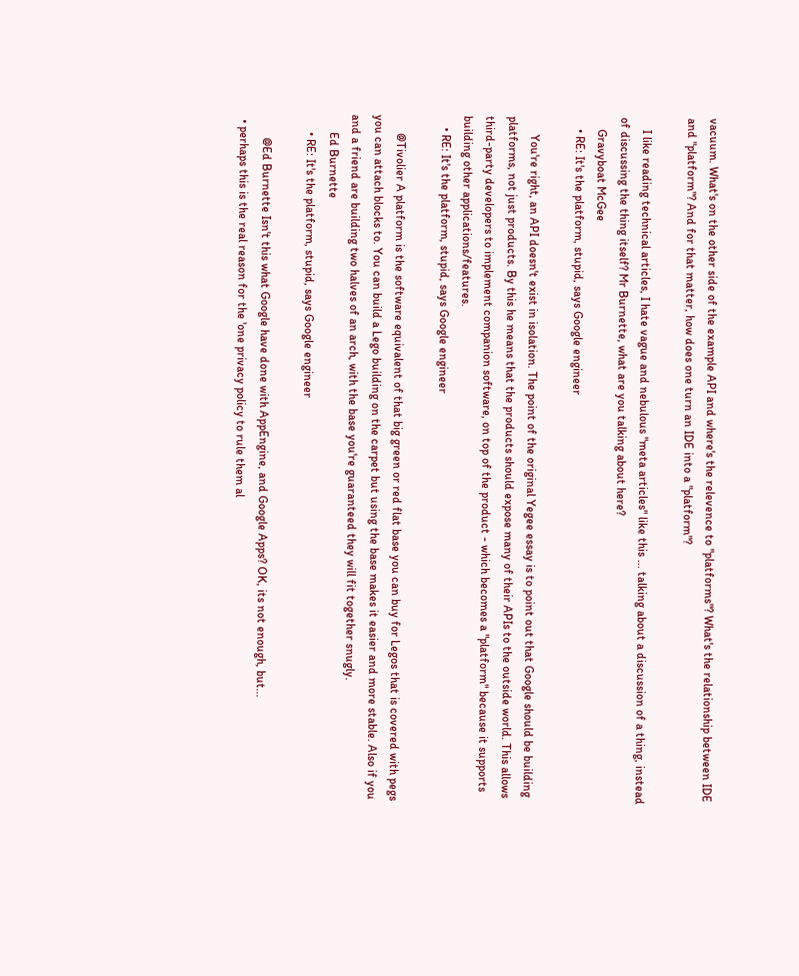vacuum. What's on the other side of the example API and where's the relevence to "platforms"? What's the relationship between IDE and "platform"? And for that matter, how does one turn an IDE into a "platform"?

    I like reading technical articles, I hate vague and nebulous "meta articles" like this ... talking about a discussion of a thing, instead of discussing the thing itself? Mr Burnette, what are you talking about here?
    Gravyboat McGee
    • RE: It's the platform, stupid, says Google engineer

      You're right, an API doesn't exist in isolation. The point of the original Yegee essay is to point out that Google should be building platforms, not just products. By this he means that the products should expose many of their APIs to the outside world. This allows third-party developers to implement companion software, on top of the product - which becomes a "platform" because it supports building other applications/features.
    • RE: It's the platform, stupid, says Google engineer

      @Tivolier A platform is the software equivalent of that big green or red flat base you can buy for Legos that is covered with pegs you can attach blocks to. You can build a Lego building on the carpet but using the base makes it easier and more stable. Also if you and a friend are building two halves of an arch, with the base you're guaranteed they will fit together snugly.
      Ed Burnette
      • RE: It's the platform, stupid, says Google engineer

        @Ed Burnette Isn't this what Google have done with AppEngine, and Google Apps? OK, its not enough, but...
  • perhaps this is the real reason for the 'one privacy policy to rule them al